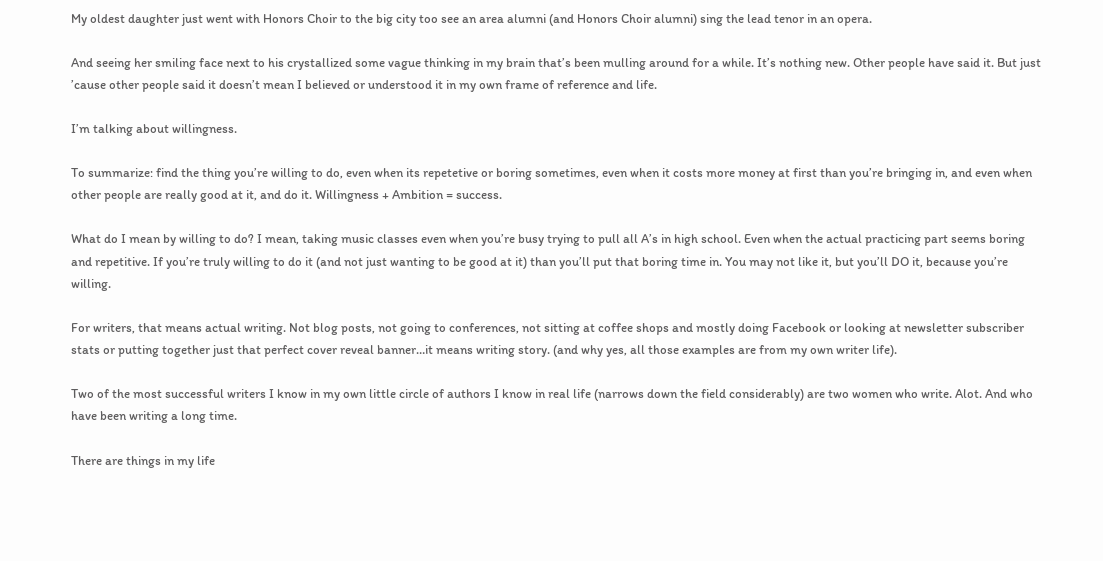My oldest daughter just went with Honors Choir to the big city too see an area alumni (and Honors Choir alumni) sing the lead tenor in an opera.

And seeing her smiling face next to his crystallized some vague thinking in my brain that’s been mulling around for a while. It’s nothing new. Other people have said it. But just ’cause other people said it doesn’t mean I believed or understood it in my own frame of reference and life.

I’m talking about willingness.

To summarize: find the thing you’re willing to do, even when its repetetive or boring sometimes, even when it costs more money at first than you’re bringing in, and even when other people are really good at it, and do it. Willingness + Ambition = success.

What do I mean by willing to do? I mean, taking music classes even when you’re busy trying to pull all A’s in high school. Even when the actual practicing part seems boring and repetitive. If you’re truly willing to do it (and not just wanting to be good at it) than you’ll put that boring time in. You may not like it, but you’ll DO it, because you’re willing.

For writers, that means actual writing. Not blog posts, not going to conferences, not sitting at coffee shops and mostly doing Facebook or looking at newsletter subscriber stats or putting together just that perfect cover reveal banner…it means writing story. (and why yes, all those examples are from my own writer life).

Two of the most successful writers I know in my own little circle of authors I know in real life (narrows down the field considerably) are two women who write. Alot. And who have been writing a long time.

There are things in my life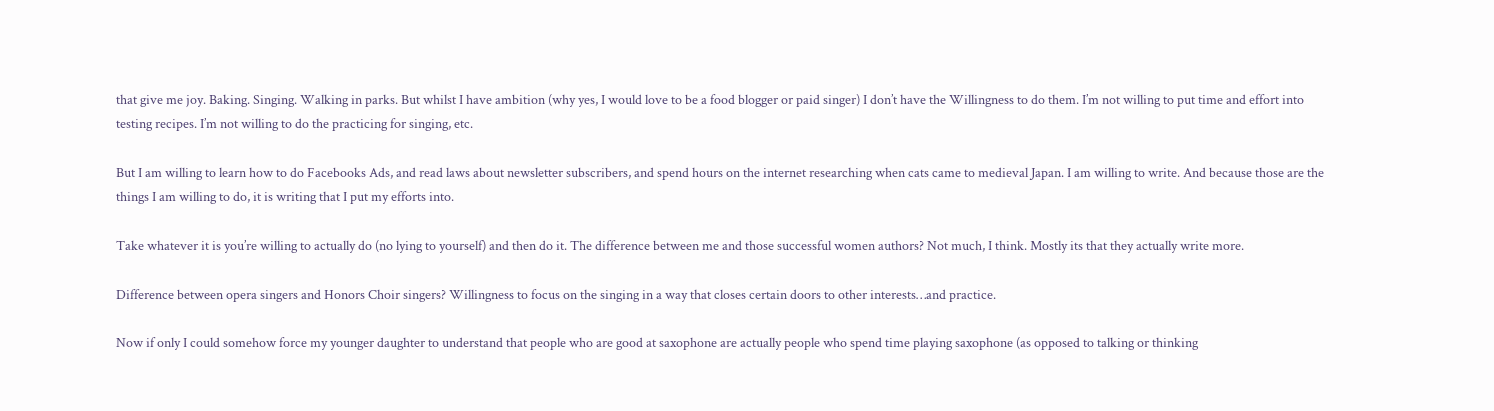that give me joy. Baking. Singing. Walking in parks. But whilst I have ambition (why yes, I would love to be a food blogger or paid singer) I don’t have the Willingness to do them. I’m not willing to put time and effort into testing recipes. I’m not willing to do the practicing for singing, etc.

But I am willing to learn how to do Facebooks Ads, and read laws about newsletter subscribers, and spend hours on the internet researching when cats came to medieval Japan. I am willing to write. And because those are the things I am willing to do, it is writing that I put my efforts into.

Take whatever it is you’re willing to actually do (no lying to yourself) and then do it. The difference between me and those successful women authors? Not much, I think. Mostly its that they actually write more.

Difference between opera singers and Honors Choir singers? Willingness to focus on the singing in a way that closes certain doors to other interests…and practice.

Now if only I could somehow force my younger daughter to understand that people who are good at saxophone are actually people who spend time playing saxophone (as opposed to talking or thinking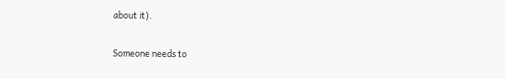about it).

Someone needs to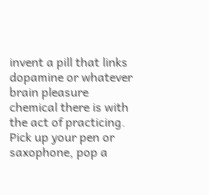invent a pill that links dopamine or whatever brain pleasure chemical there is with the act of practicing. Pick up your pen or saxophone, pop a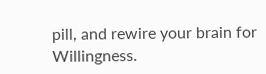pill, and rewire your brain for Willingness.